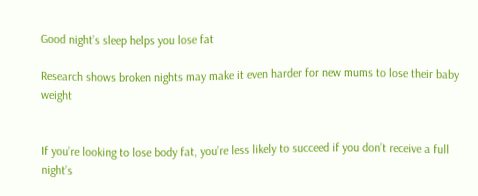Good night’s sleep helps you lose fat

Research shows broken nights may make it even harder for new mums to lose their baby weight


If you’re looking to lose body fat, you’re less likely to succeed if you don’t receive a full night’s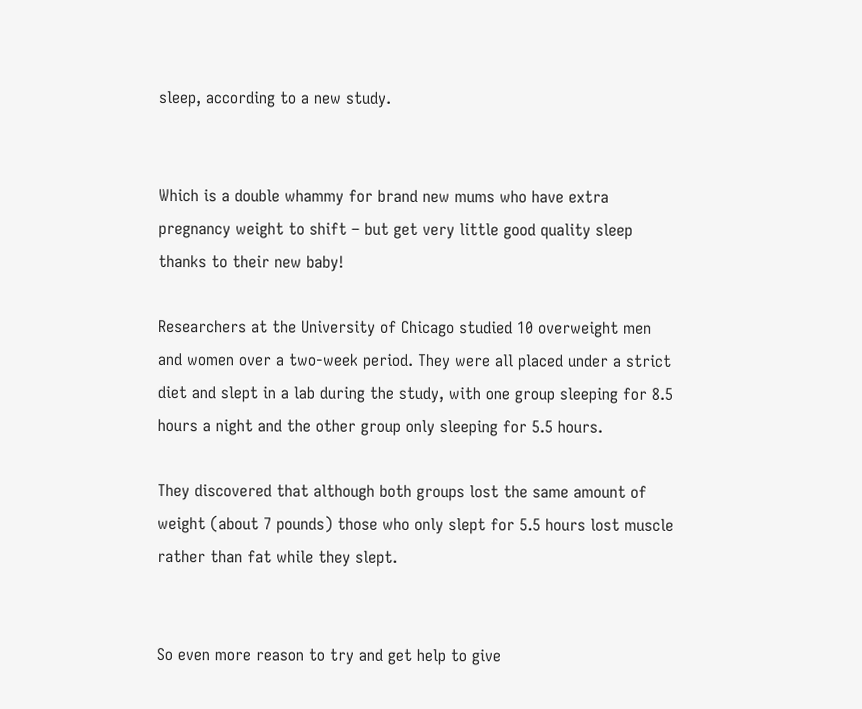sleep, according to a new study.


Which is a double whammy for brand new mums who have extra pregnancy weight to shift – but get very little good quality sleep thanks to their new baby!

Researchers at the University of Chicago studied 10 overweight men and women over a two-week period. They were all placed under a strict diet and slept in a lab during the study, with one group sleeping for 8.5 hours a night and the other group only sleeping for 5.5 hours.

They discovered that although both groups lost the same amount of weight (about 7 pounds) those who only slept for 5.5 hours lost muscle rather than fat while they slept.


So even more reason to try and get help to give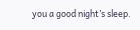you a good night’s sleep.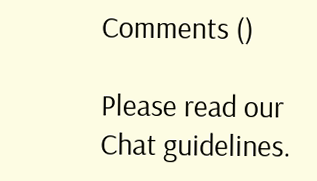Comments ()

Please read our Chat guidelines.